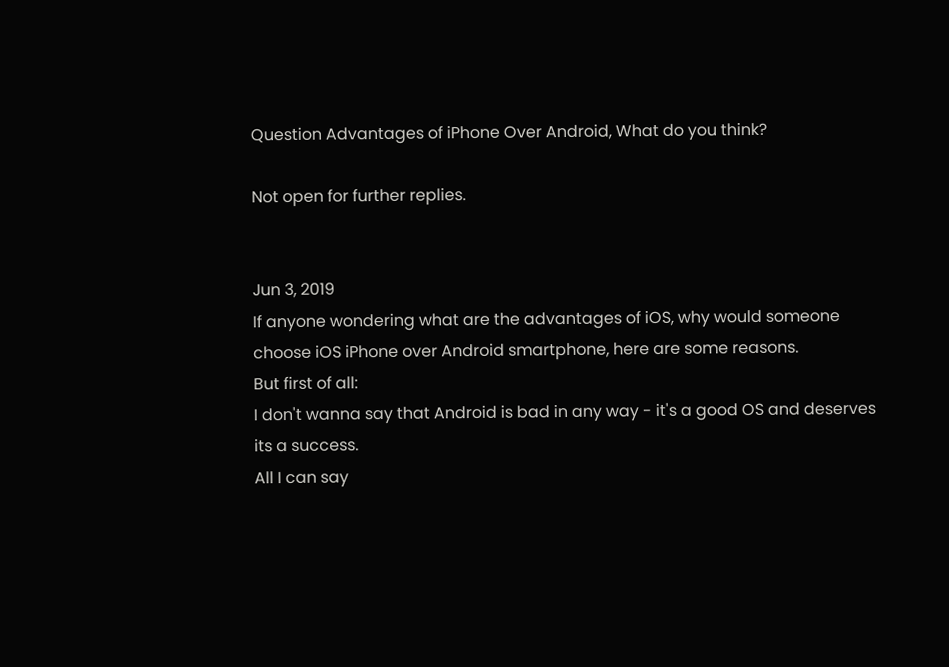Question Advantages of iPhone Over Android, What do you think?

Not open for further replies.


Jun 3, 2019
If anyone wondering what are the advantages of iOS, why would someone choose iOS iPhone over Android smartphone, here are some reasons.
But first of all:
I don't wanna say that Android is bad in any way - it's a good OS and deserves its a success.
All I can say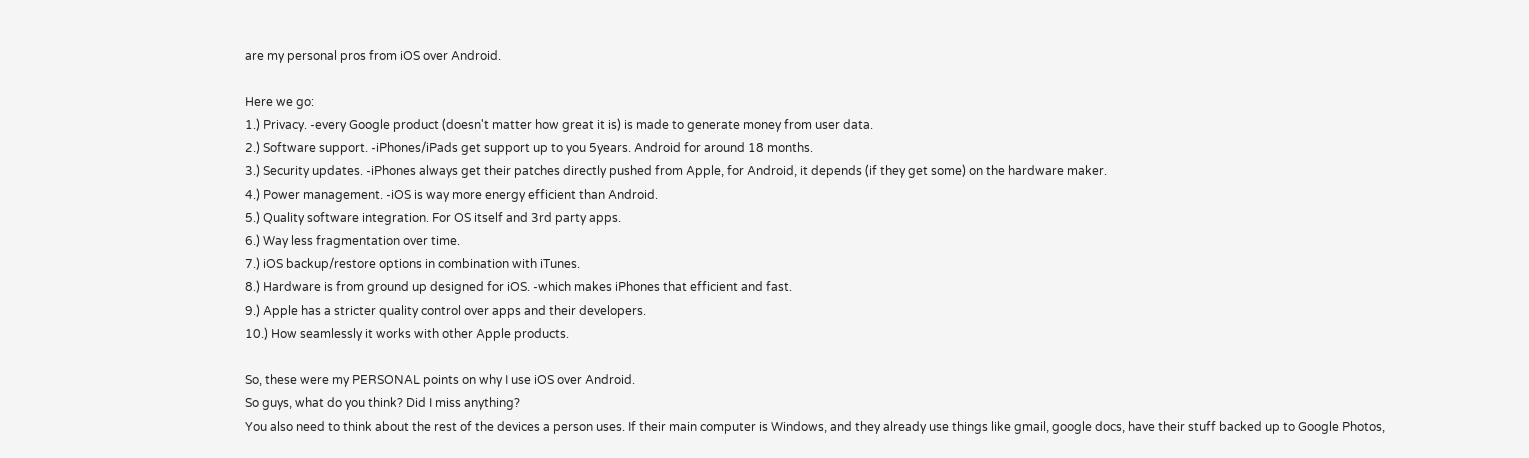are my personal pros from iOS over Android.

Here we go:
1.) Privacy. -every Google product (doesn't matter how great it is) is made to generate money from user data.
2.) Software support. -iPhones/iPads get support up to you 5years. Android for around 18 months.
3.) Security updates. -iPhones always get their patches directly pushed from Apple, for Android, it depends (if they get some) on the hardware maker.
4.) Power management. -iOS is way more energy efficient than Android.
5.) Quality software integration. For OS itself and 3rd party apps.
6.) Way less fragmentation over time.
7.) iOS backup/restore options in combination with iTunes.
8.) Hardware is from ground up designed for iOS. -which makes iPhones that efficient and fast.
9.) Apple has a stricter quality control over apps and their developers.
10.) How seamlessly it works with other Apple products.

So, these were my PERSONAL points on why I use iOS over Android.
So guys, what do you think? Did I miss anything?
You also need to think about the rest of the devices a person uses. If their main computer is Windows, and they already use things like gmail, google docs, have their stuff backed up to Google Photos,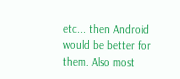etc... then Android would be better for them. Also most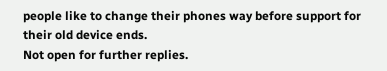people like to change their phones way before support for their old device ends.
Not open for further replies.